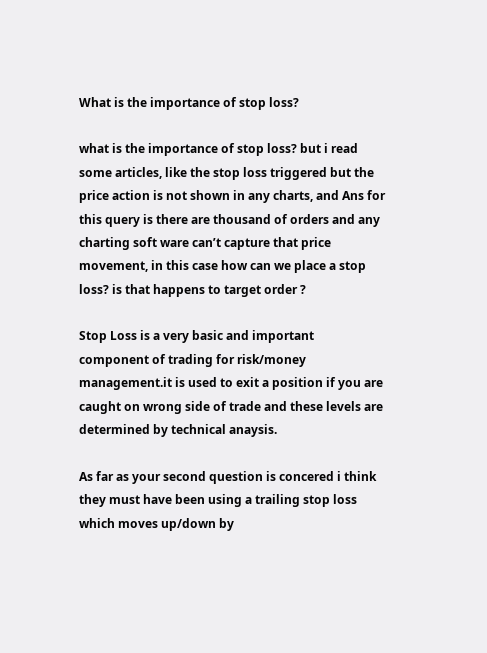What is the importance of stop loss?

what is the importance of stop loss? but i read some articles, like the stop loss triggered but the price action is not shown in any charts, and Ans for this query is there are thousand of orders and any charting soft ware can’t capture that price movement, in this case how can we place a stop loss? is that happens to target order ?

Stop Loss is a very basic and important component of trading for risk/money management.it is used to exit a position if you are caught on wrong side of trade and these levels are determined by technical anaysis.

As far as your second question is concered i think they must have been using a trailing stop loss which moves up/down by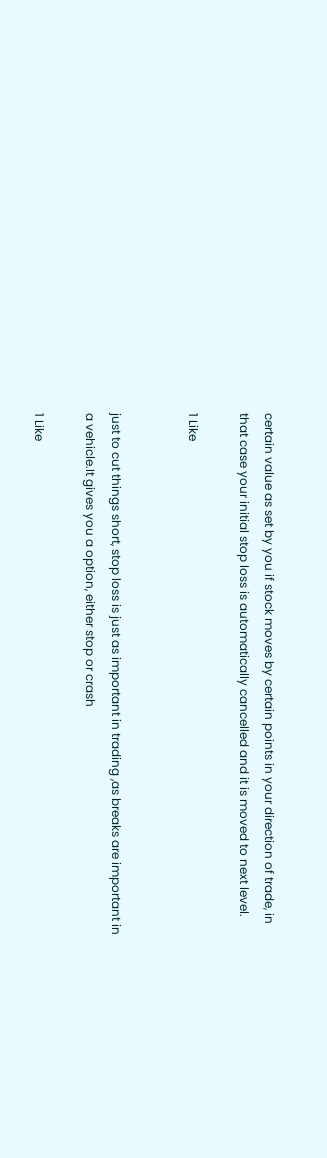certain value as set by you if stock moves by certain points in your direction of trade, in that case your initial stop loss is automatically cancelled and it is moved to next level.

1 Like


just to cut things short, stop loss is just as important in trading ,as breaks are important in a vehicle.It gives you a option, either stop or crash

1 Like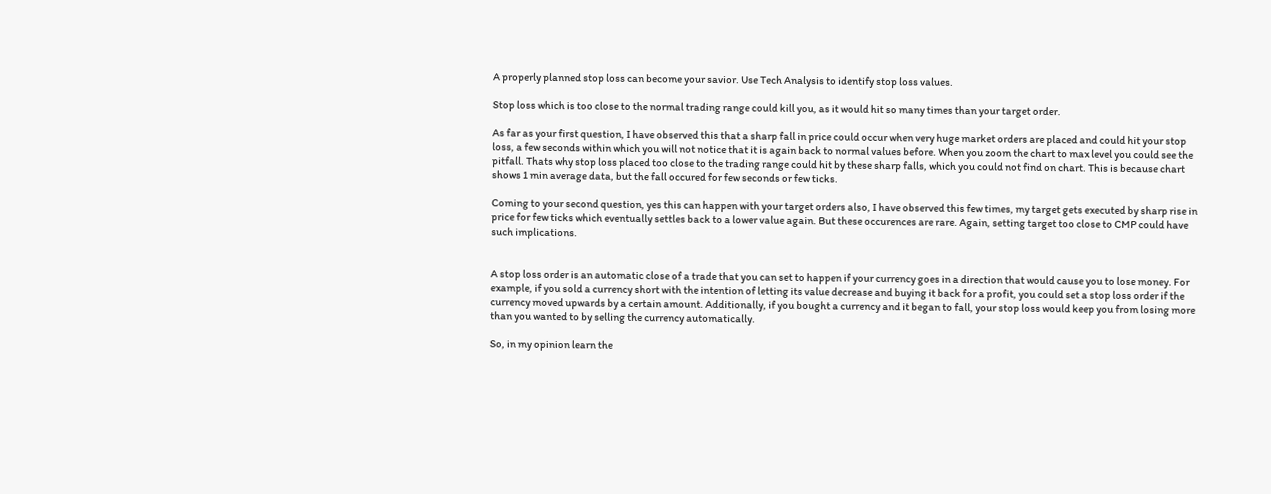A properly planned stop loss can become your savior. Use Tech Analysis to identify stop loss values.

Stop loss which is too close to the normal trading range could kill you, as it would hit so many times than your target order.

As far as your first question, I have observed this that a sharp fall in price could occur when very huge market orders are placed and could hit your stop loss, a few seconds within which you will not notice that it is again back to normal values before. When you zoom the chart to max level you could see the pitfall. Thats why stop loss placed too close to the trading range could hit by these sharp falls, which you could not find on chart. This is because chart shows 1 min average data, but the fall occured for few seconds or few ticks.

Coming to your second question, yes this can happen with your target orders also, I have observed this few times, my target gets executed by sharp rise in price for few ticks which eventually settles back to a lower value again. But these occurences are rare. Again, setting target too close to CMP could have such implications.


A stop loss order is an automatic close of a trade that you can set to happen if your currency goes in a direction that would cause you to lose money. For example, if you sold a currency short with the intention of letting its value decrease and buying it back for a profit, you could set a stop loss order if the currency moved upwards by a certain amount. Additionally, if you bought a currency and it began to fall, your stop loss would keep you from losing more than you wanted to by selling the currency automatically.

So, in my opinion learn the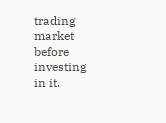trading market before investing in it.